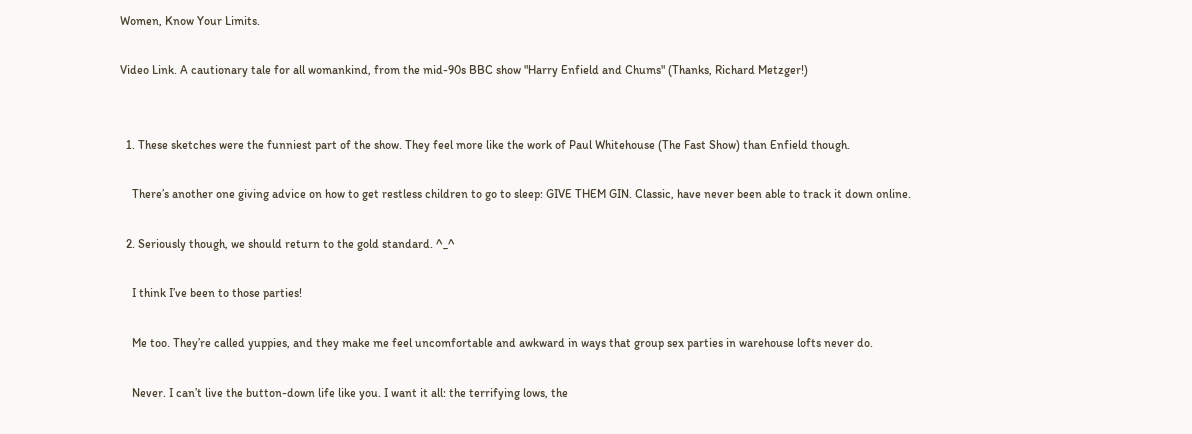Women, Know Your Limits.

Video Link. A cautionary tale for all womankind, from the mid-90s BBC show "Harry Enfield and Chums" (Thanks, Richard Metzger!)


  1. These sketches were the funniest part of the show. They feel more like the work of Paul Whitehouse (The Fast Show) than Enfield though.

    There’s another one giving advice on how to get restless children to go to sleep: GIVE THEM GIN. Classic, have never been able to track it down online.

  2. Seriously though, we should return to the gold standard. ^_^

    I think I’ve been to those parties!

    Me too. They’re called yuppies, and they make me feel uncomfortable and awkward in ways that group sex parties in warehouse lofts never do.

    Never. I can’t live the button-down life like you. I want it all: the terrifying lows, the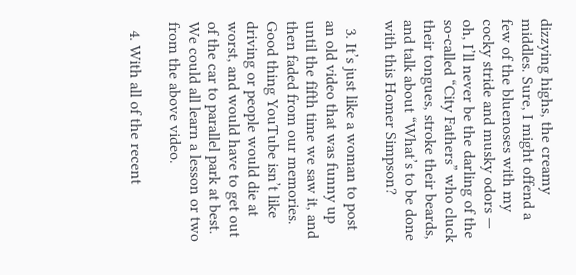dizzying highs, the creamy middles. Sure, I might offend a few of the bluenoses with my cocky stride and musky odors — oh, I’ll never be the darling of the so-called “City Fathers” who cluck their tongues, stroke their beards, and talk about “What’s to be done with this Homer Simpson?

  3. It’s just like a woman to post an old video that was funny up until the fifth time we saw it, and then faded from our memories. Good thing YouTube isn’t like driving or people would die at worst, and would have to get out of the car to parallel park at best. We could all learn a lesson or two from the above video.

  4. With all of the recent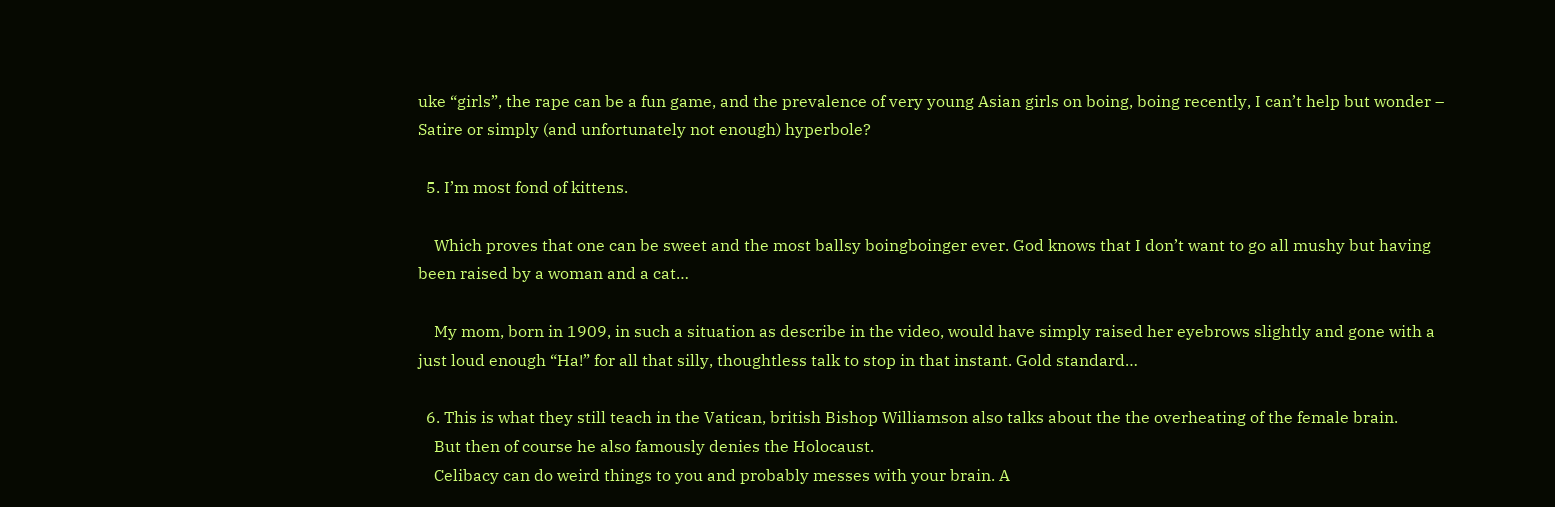uke “girls”, the rape can be a fun game, and the prevalence of very young Asian girls on boing, boing recently, I can’t help but wonder – Satire or simply (and unfortunately not enough) hyperbole?

  5. I’m most fond of kittens.

    Which proves that one can be sweet and the most ballsy boingboinger ever. God knows that I don’t want to go all mushy but having been raised by a woman and a cat…

    My mom, born in 1909, in such a situation as describe in the video, would have simply raised her eyebrows slightly and gone with a just loud enough “Ha!” for all that silly, thoughtless talk to stop in that instant. Gold standard…

  6. This is what they still teach in the Vatican, british Bishop Williamson also talks about the the overheating of the female brain.
    But then of course he also famously denies the Holocaust.
    Celibacy can do weird things to you and probably messes with your brain. A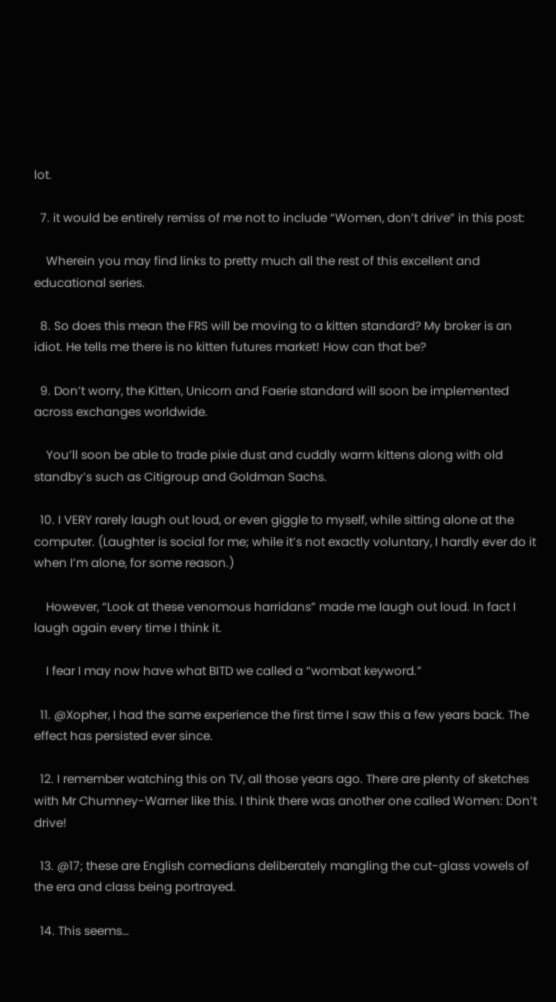lot.

  7. it would be entirely remiss of me not to include “Women, don’t drive” in this post:

    Wherein you may find links to pretty much all the rest of this excellent and educational series.

  8. So does this mean the FRS will be moving to a kitten standard? My broker is an idiot. He tells me there is no kitten futures market! How can that be?

  9. Don’t worry, the Kitten, Unicorn and Faerie standard will soon be implemented across exchanges worldwide.

    You’ll soon be able to trade pixie dust and cuddly warm kittens along with old standby’s such as Citigroup and Goldman Sachs.

  10. I VERY rarely laugh out loud, or even giggle to myself, while sitting alone at the computer. (Laughter is social for me; while it’s not exactly voluntary, I hardly ever do it when I’m alone, for some reason.)

    However, “Look at these venomous harridans” made me laugh out loud. In fact I laugh again every time I think it.

    I fear I may now have what BITD we called a “wombat keyword.”

  11. @Xopher, I had the same experience the first time I saw this a few years back. The effect has persisted ever since.

  12. I remember watching this on TV, all those years ago. There are plenty of sketches with Mr Chumney-Warner like this. I think there was another one called Women: Don’t drive!

  13. @17; these are English comedians deliberately mangling the cut-glass vowels of the era and class being portrayed.

  14. This seems…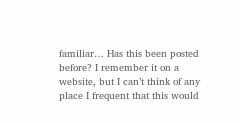familiar… Has this been posted before? I remember it on a website, but I can’t think of any place I frequent that this would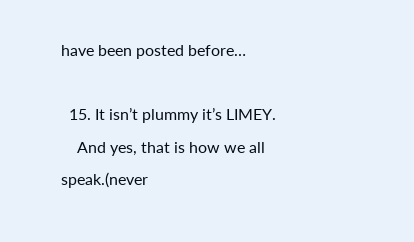have been posted before…

  15. It isn’t plummy it’s LIMEY.
    And yes, that is how we all speak.(never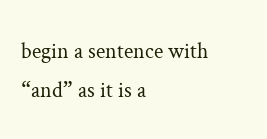begin a sentence with “and” as it is a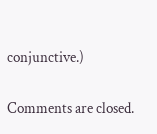conjunctive.)

Comments are closed.